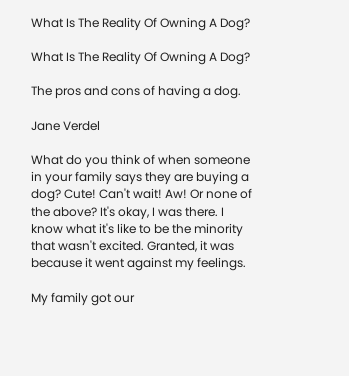What Is The Reality Of Owning A Dog?

What Is The Reality Of Owning A Dog?

The pros and cons of having a dog.

Jane Verdel

What do you think of when someone in your family says they are buying a dog? Cute! Can't wait! Aw! Or none of the above? It's okay, I was there. I know what it's like to be the minority that wasn't excited. Granted, it was because it went against my feelings.

My family got our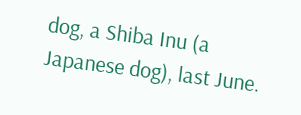dog, a Shiba Inu (a Japanese dog), last June.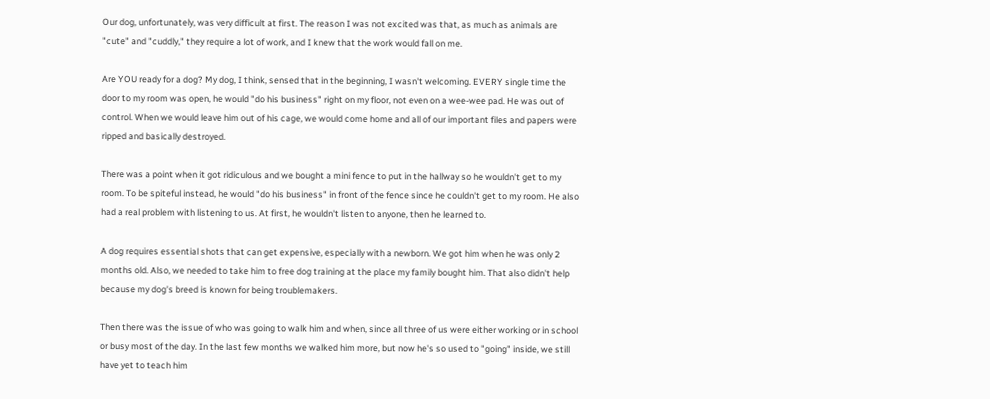Our dog, unfortunately, was very difficult at first. The reason I was not excited was that, as much as animals are "cute" and "cuddly," they require a lot of work, and I knew that the work would fall on me.

Are YOU ready for a dog? My dog, I think, sensed that in the beginning, I wasn't welcoming. EVERY single time the door to my room was open, he would "do his business" right on my floor, not even on a wee-wee pad. He was out of control. When we would leave him out of his cage, we would come home and all of our important files and papers were ripped and basically destroyed.

There was a point when it got ridiculous and we bought a mini fence to put in the hallway so he wouldn't get to my room. To be spiteful instead, he would "do his business" in front of the fence since he couldn't get to my room. He also had a real problem with listening to us. At first, he wouldn't listen to anyone, then he learned to.

A dog requires essential shots that can get expensive, especially with a newborn. We got him when he was only 2 months old. Also, we needed to take him to free dog training at the place my family bought him. That also didn't help because my dog's breed is known for being troublemakers.

Then there was the issue of who was going to walk him and when, since all three of us were either working or in school or busy most of the day. In the last few months we walked him more, but now he's so used to "going" inside, we still have yet to teach him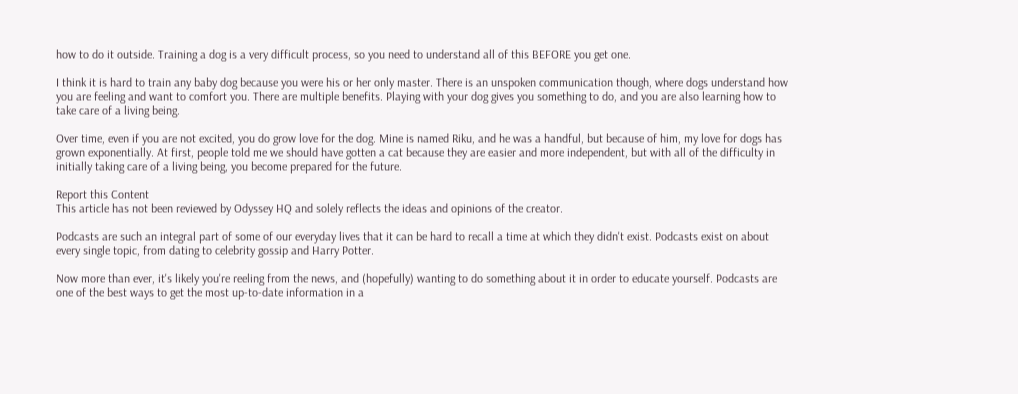how to do it outside. Training a dog is a very difficult process, so you need to understand all of this BEFORE you get one.

I think it is hard to train any baby dog because you were his or her only master. There is an unspoken communication though, where dogs understand how you are feeling and want to comfort you. There are multiple benefits. Playing with your dog gives you something to do, and you are also learning how to take care of a living being.

Over time, even if you are not excited, you do grow love for the dog. Mine is named Riku, and he was a handful, but because of him, my love for dogs has grown exponentially. At first, people told me we should have gotten a cat because they are easier and more independent, but with all of the difficulty in initially taking care of a living being, you become prepared for the future.

Report this Content
This article has not been reviewed by Odyssey HQ and solely reflects the ideas and opinions of the creator.

Podcasts are such an integral part of some of our everyday lives that it can be hard to recall a time at which they didn't exist. Podcasts exist on about every single topic, from dating to celebrity gossip and Harry Potter.

Now more than ever, it's likely you're reeling from the news, and (hopefully) wanting to do something about it in order to educate yourself. Podcasts are one of the best ways to get the most up-to-date information in a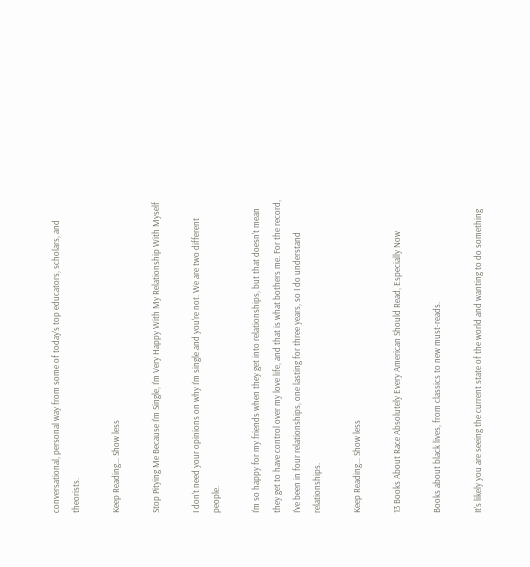conversational, personal way from some of today's top educators, scholars, and theorists.

Keep Reading... Show less

Stop Pitying Me Because I'm Single, I'm Very Happy With My Relationship With Myself

I don't need your opinions on why I'm single and you're not. We are two different people.

I'm so happy for my friends when they get into relationships, but that doesn't mean they get to have control over my love life, and that is what bothers me. For the record, I've been in four relationships, one lasting for three years, so I do understand relationships.

Keep Reading... Show less

13 Books About Race Absolutely Every American Should Read, Especially Now

Books about black lives, from classics to new must-reads.

It's likely you are seeing the current state of the world and wanting to do something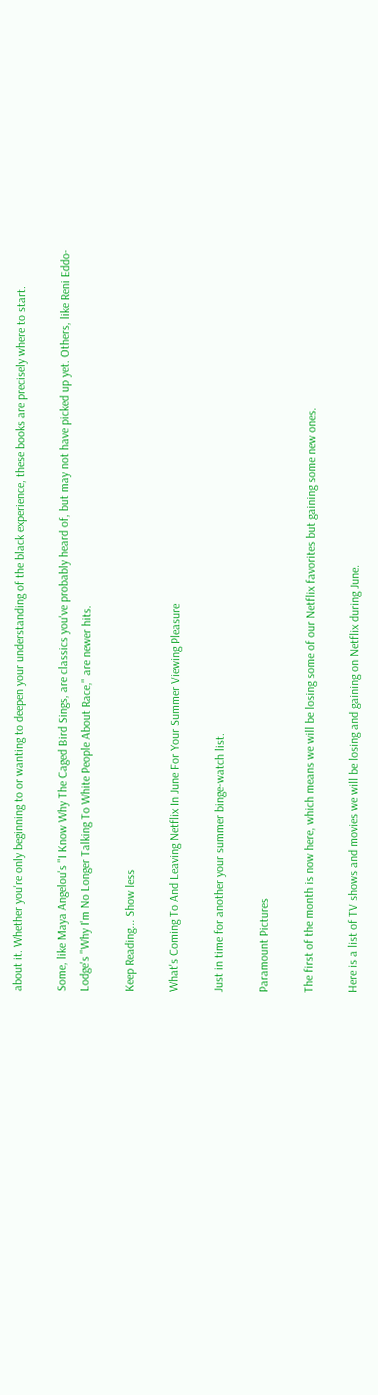about it. Whether you're only beginning to or wanting to deepen your understanding of the black experience, these books are precisely where to start.

Some, like Maya Angelou's "I Know Why The Caged Bird Sings, are classics you've probably heard of, but may not have picked up yet. Others, like Reni Eddo-Lodge's "Why I'm No Longer Talking To White People About Race," are newer hits.

Keep Reading... Show less

What's Coming To And Leaving Netflix In June For Your Summer Viewing Pleasure

Just in time for another your summer binge-watch list.

Paramount Pictures

The first of the month is now here, which means we will be losing some of our Netflix favorites but gaining some new ones.

Here is a list of TV shows and movies we will be losing and gaining on Netflix during June.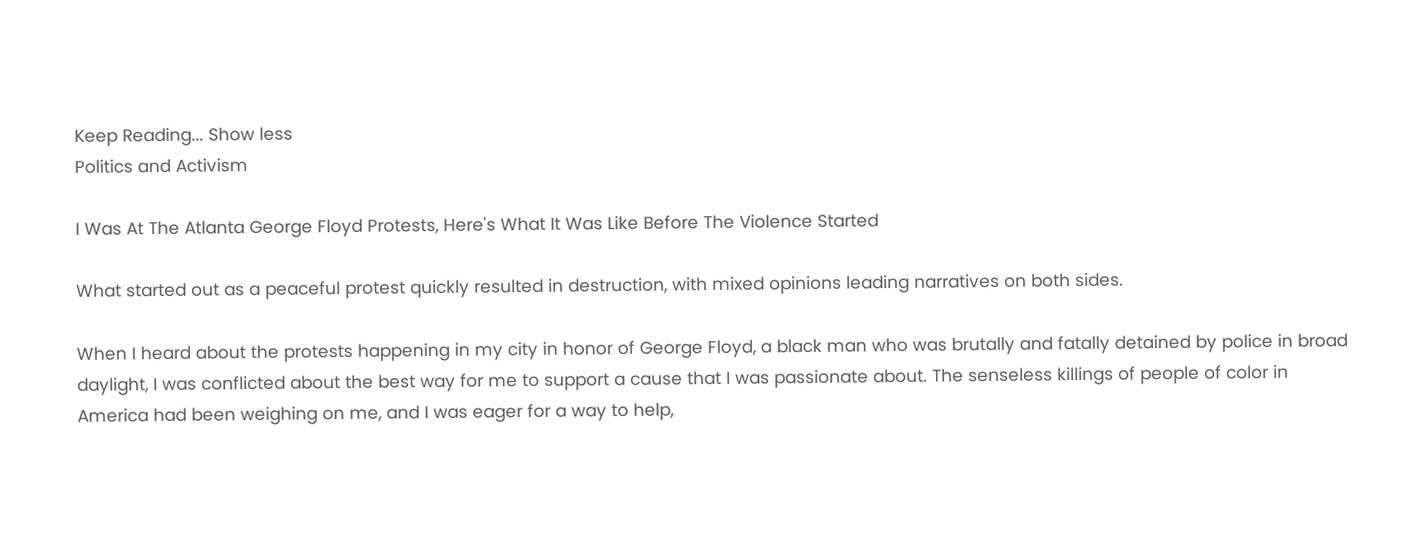Keep Reading... Show less
Politics and Activism

I Was At The Atlanta George Floyd Protests, Here's What It Was Like Before The Violence Started

What started out as a peaceful protest quickly resulted in destruction, with mixed opinions leading narratives on both sides.

When I heard about the protests happening in my city in honor of George Floyd, a black man who was brutally and fatally detained by police in broad daylight, I was conflicted about the best way for me to support a cause that I was passionate about. The senseless killings of people of color in America had been weighing on me, and I was eager for a way to help,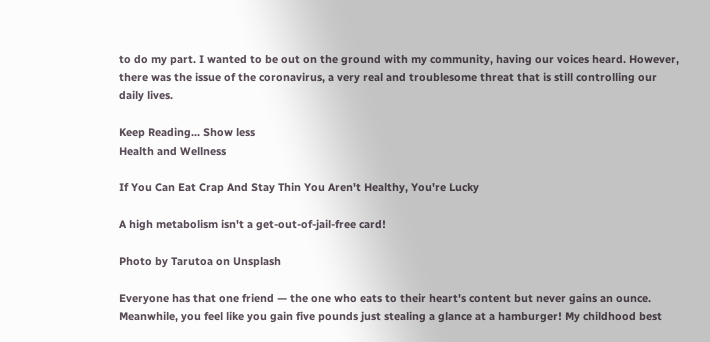to do my part. I wanted to be out on the ground with my community, having our voices heard. However, there was the issue of the coronavirus, a very real and troublesome threat that is still controlling our daily lives.

Keep Reading... Show less
Health and Wellness

If You Can Eat Crap And Stay Thin You Aren't Healthy, You're Lucky

A high metabolism isn't a get-out-of-jail-free card!

Photo by Tarutoa on Unsplash

Everyone has that one friend — the one who eats to their heart's content but never gains an ounce. Meanwhile, you feel like you gain five pounds just stealing a glance at a hamburger! My childhood best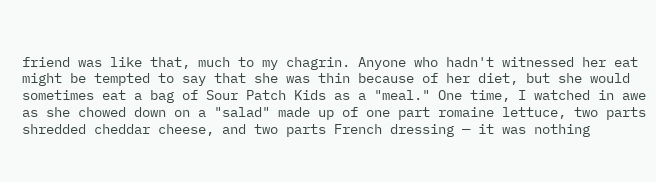friend was like that, much to my chagrin. Anyone who hadn't witnessed her eat might be tempted to say that she was thin because of her diet, but she would sometimes eat a bag of Sour Patch Kids as a "meal." One time, I watched in awe as she chowed down on a "salad" made up of one part romaine lettuce, two parts shredded cheddar cheese, and two parts French dressing — it was nothing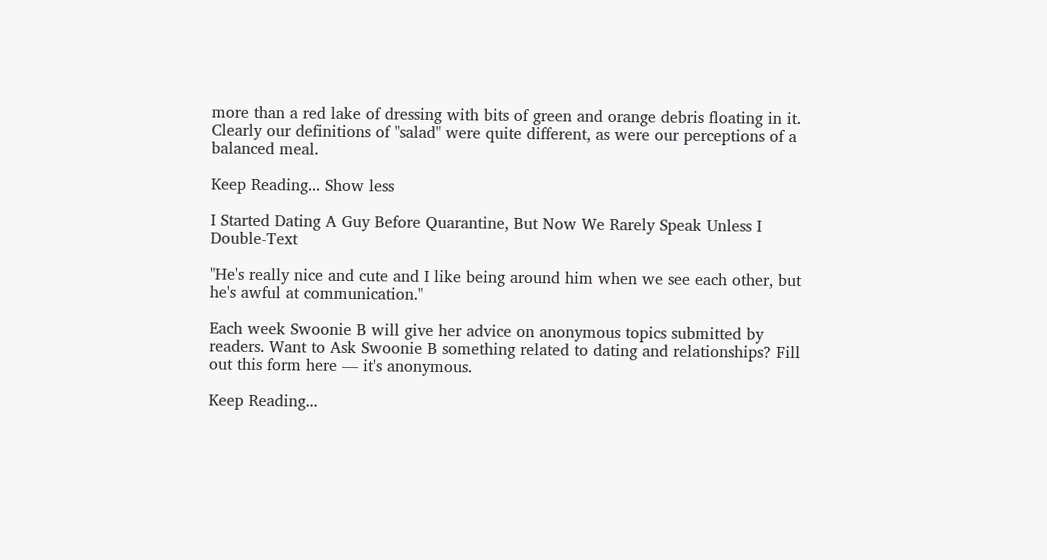more than a red lake of dressing with bits of green and orange debris floating in it. Clearly our definitions of "salad" were quite different, as were our perceptions of a balanced meal.

Keep Reading... Show less

I Started Dating A Guy Before Quarantine, But Now We Rarely Speak Unless I Double-Text

"He's really nice and cute and I like being around him when we see each other, but he's awful at communication."

Each week Swoonie B will give her advice on anonymous topics submitted by readers. Want to Ask Swoonie B something related to dating and relationships? Fill out this form here — it's anonymous.

Keep Reading...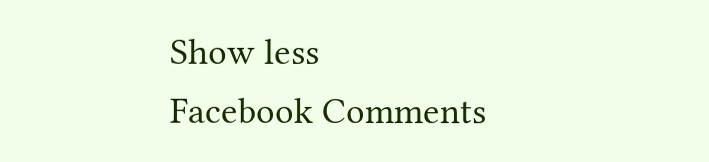Show less
Facebook Comments